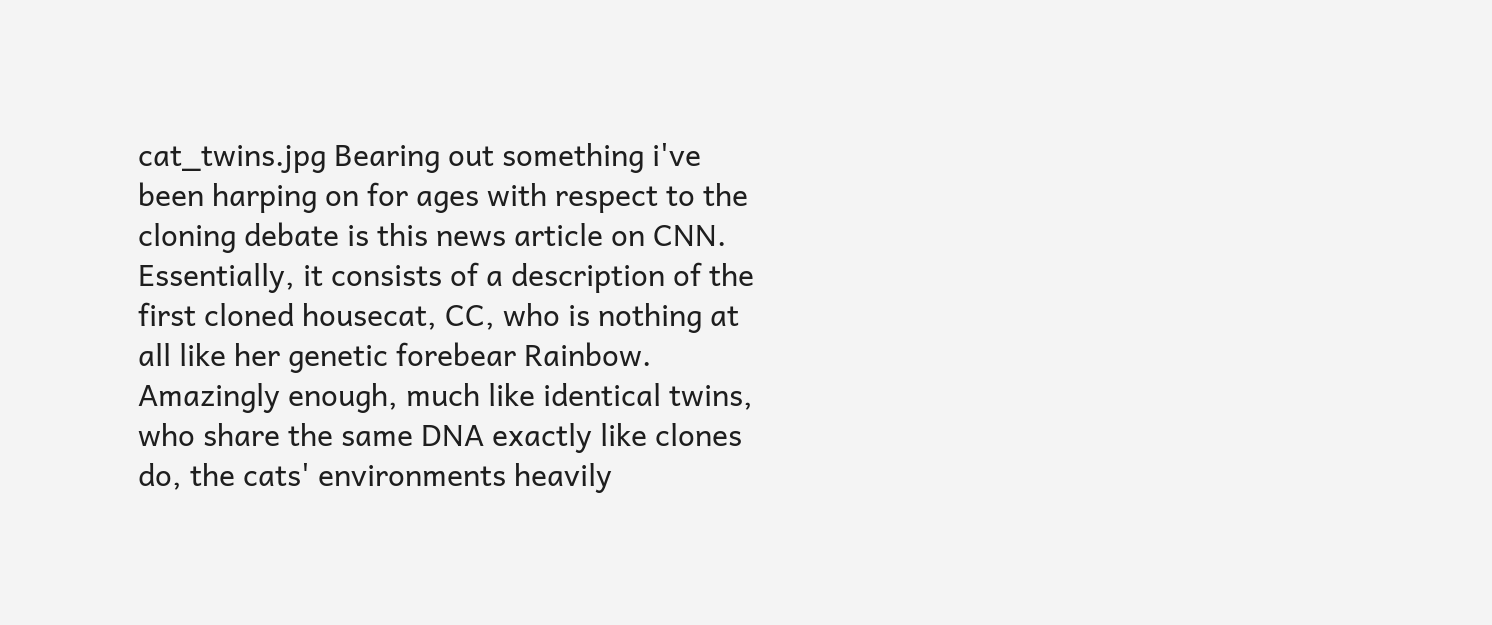cat_twins.jpg Bearing out something i've been harping on for ages with respect to the cloning debate is this news article on CNN. Essentially, it consists of a description of the first cloned housecat, CC, who is nothing at all like her genetic forebear Rainbow. Amazingly enough, much like identical twins, who share the same DNA exactly like clones do, the cats' environments heavily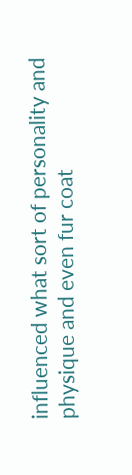influenced what sort of personality and physique and even fur coat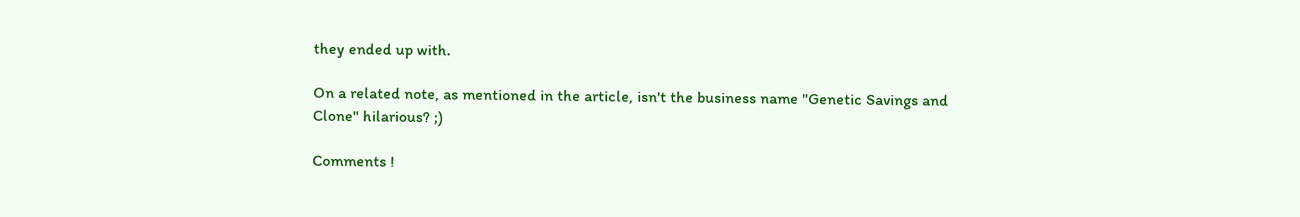they ended up with.

On a related note, as mentioned in the article, isn't the business name "Genetic Savings and Clone" hilarious? ;)

Comments !